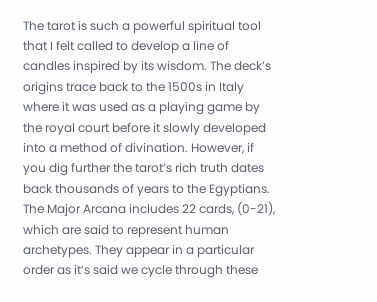The tarot is such a powerful spiritual tool that I felt called to develop a line of candles inspired by its wisdom. The deck’s origins trace back to the 1500s in Italy where it was used as a playing game by the royal court before it slowly developed into a method of divination. However, if you dig further the tarot’s rich truth dates back thousands of years to the Egyptians. The Major Arcana includes 22 cards, (0-21), which are said to represent human archetypes. They appear in a particular order as it’s said we cycle through these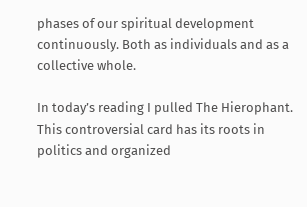phases of our spiritual development continuously. Both as individuals and as a collective whole.

In today’s reading I pulled The Hierophant. This controversial card has its roots in politics and organized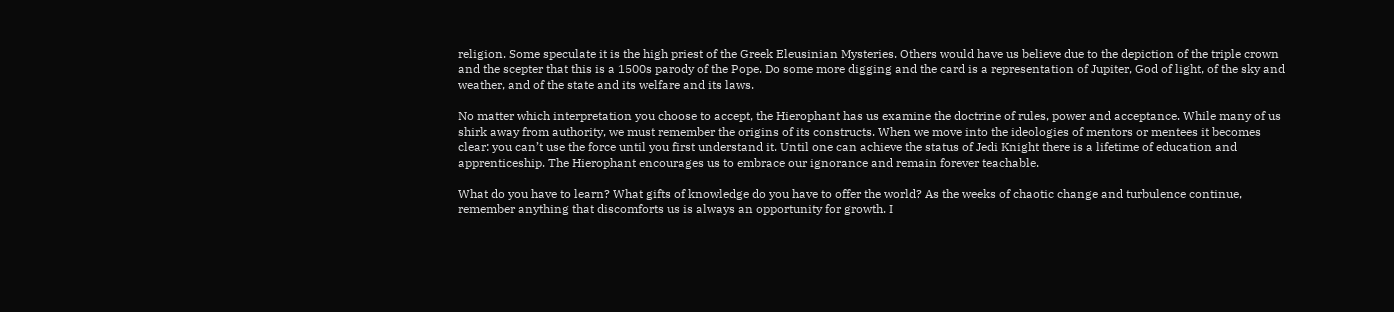religion. Some speculate it is the high priest of the Greek Eleusinian Mysteries. Others would have us believe due to the depiction of the triple crown and the scepter that this is a 1500s parody of the Pope. Do some more digging and the card is a representation of Jupiter, God of light, of the sky and weather, and of the state and its welfare and its laws.

No matter which interpretation you choose to accept, the Hierophant has us examine the doctrine of rules, power and acceptance. While many of us shirk away from authority, we must remember the origins of its constructs. When we move into the ideologies of mentors or mentees it becomes clear: you can’t use the force until you first understand it. Until one can achieve the status of Jedi Knight there is a lifetime of education and apprenticeship. The Hierophant encourages us to embrace our ignorance and remain forever teachable.

What do you have to learn? What gifts of knowledge do you have to offer the world? As the weeks of chaotic change and turbulence continue, remember anything that discomforts us is always an opportunity for growth. I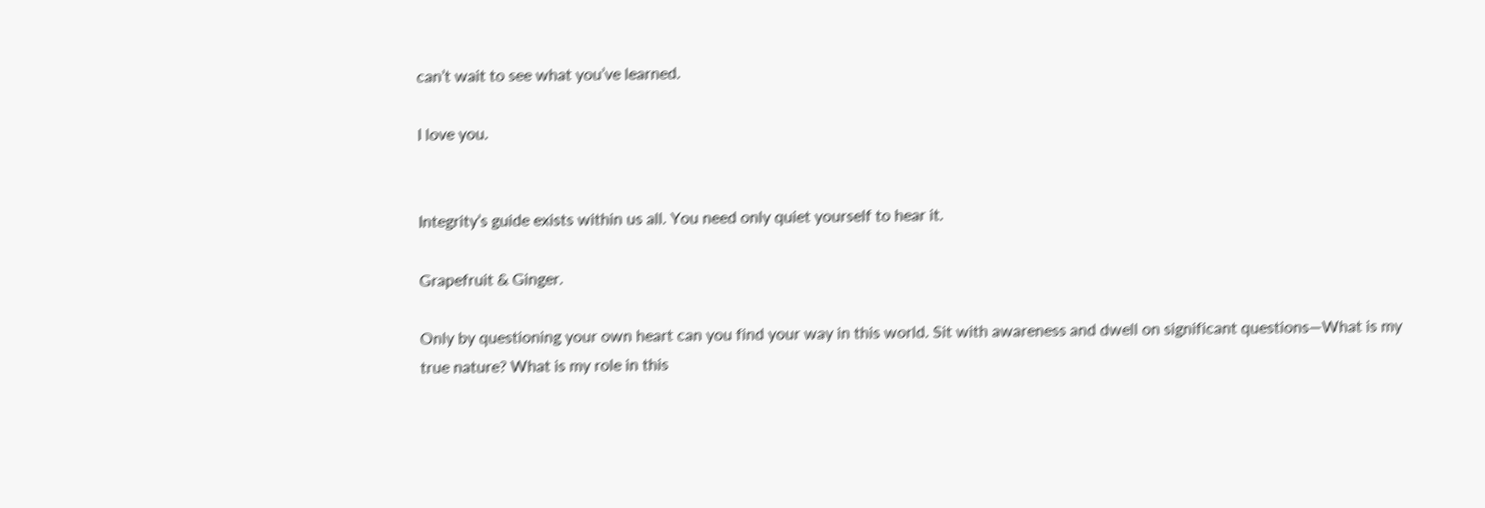can’t wait to see what you’ve learned.

I love you.


Integrity’s guide exists within us all. You need only quiet yourself to hear it.

Grapefruit & Ginger.

Only by questioning your own heart can you find your way in this world. Sit with awareness and dwell on significant questions—What is my true nature? What is my role in this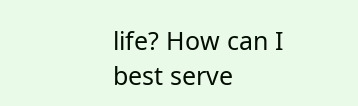life? How can I best serve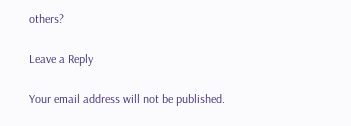others?

Leave a Reply

Your email address will not be published.